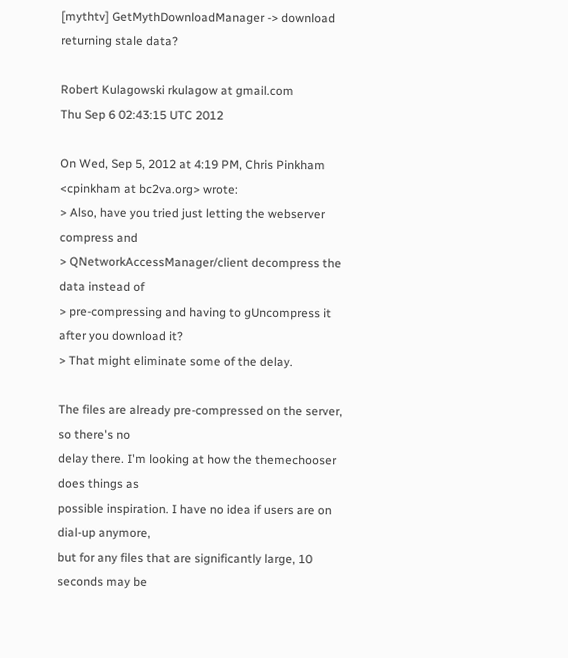[mythtv] GetMythDownloadManager -> download returning stale data?

Robert Kulagowski rkulagow at gmail.com
Thu Sep 6 02:43:15 UTC 2012

On Wed, Sep 5, 2012 at 4:19 PM, Chris Pinkham <cpinkham at bc2va.org> wrote:
> Also, have you tried just letting the webserver compress and
> QNetworkAccessManager/client decompress the data instead of
> pre-compressing and having to gUncompress it after you download it?
> That might eliminate some of the delay.

The files are already pre-compressed on the server, so there's no
delay there. I'm looking at how the themechooser does things as
possible inspiration. I have no idea if users are on dial-up anymore,
but for any files that are significantly large, 10 seconds may be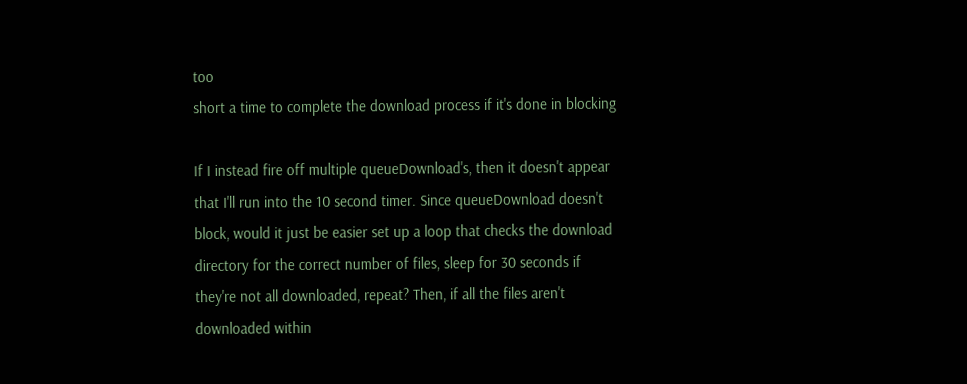too
short a time to complete the download process if it's done in blocking

If I instead fire off multiple queueDownload's, then it doesn't appear
that I'll run into the 10 second timer. Since queueDownload doesn't
block, would it just be easier set up a loop that checks the download
directory for the correct number of files, sleep for 30 seconds if
they're not all downloaded, repeat? Then, if all the files aren't
downloaded within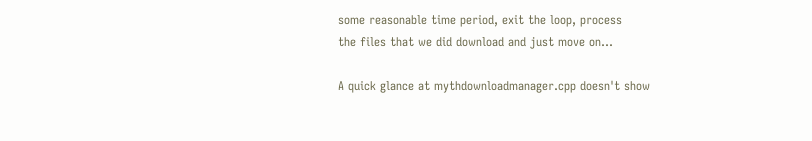some reasonable time period, exit the loop, process
the files that we did download and just move on...

A quick glance at mythdownloadmanager.cpp doesn't show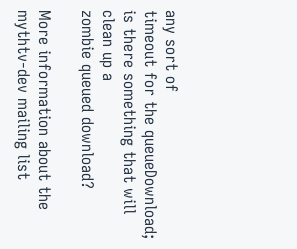any sort of
timeout for the queueDownload; is there something that will clean up a
zombie queued download?

More information about the mythtv-dev mailing list